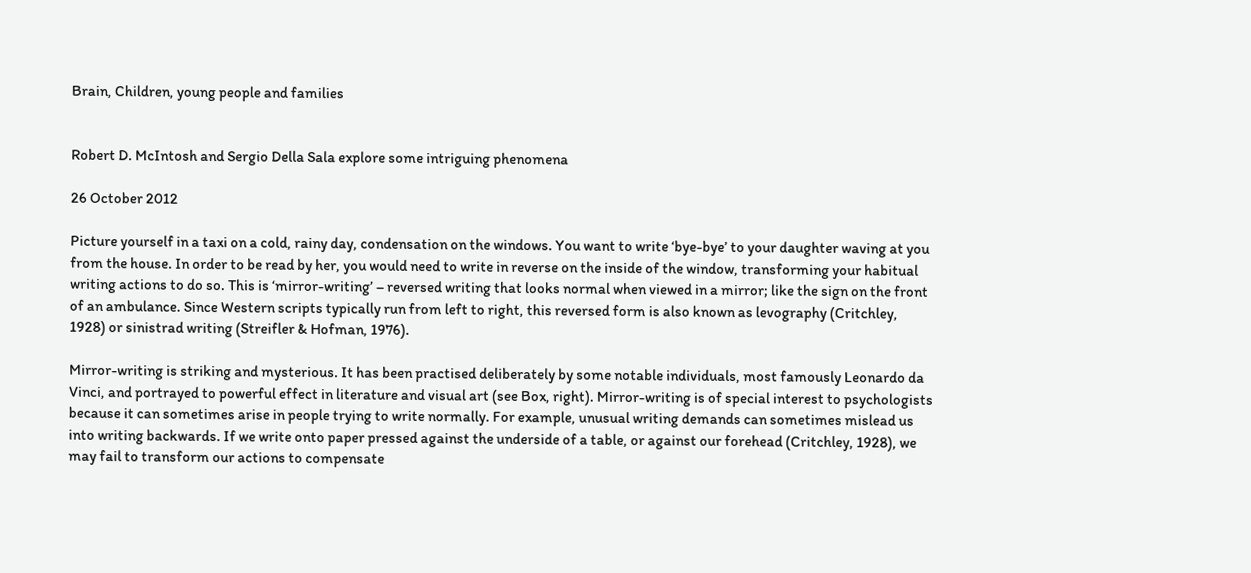Brain, Children, young people and families


Robert D. McIntosh and Sergio Della Sala explore some intriguing phenomena

26 October 2012

Picture yourself in a taxi on a cold, rainy day, condensation on the windows. You want to write ‘bye-bye’ to your daughter waving at you from the house. In order to be read by her, you would need to write in reverse on the inside of the window, transforming your habitual writing actions to do so. This is ‘mirror-writing’ – reversed writing that looks normal when viewed in a mirror; like the sign on the front of an ambulance. Since Western scripts typically run from left to right, this reversed form is also known as levography (Critchley, 1928) or sinistrad writing (Streifler & Hofman, 1976).

Mirror-writing is striking and mysterious. It has been practised deliberately by some notable individuals, most famously Leonardo da Vinci, and portrayed to powerful effect in literature and visual art (see Box, right). Mirror-writing is of special interest to psychologists because it can sometimes arise in people trying to write normally. For example, unusual writing demands can sometimes mislead us into writing backwards. If we write onto paper pressed against the underside of a table, or against our forehead (Critchley, 1928), we may fail to transform our actions to compensate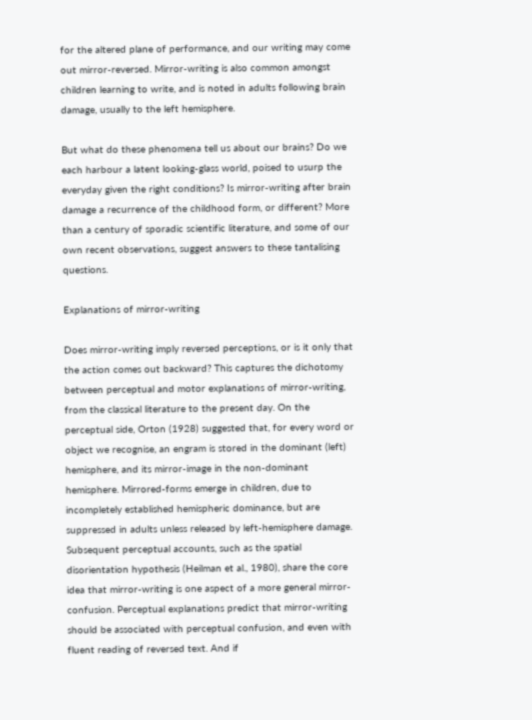for the altered plane of performance, and our writing may come out mirror-reversed. Mirror-writing is also common amongst children learning to write, and is noted in adults following brain damage, usually to the left hemisphere.

But what do these phenomena tell us about our brains? Do we each harbour a latent looking-glass world, poised to usurp the everyday given the right conditions? Is mirror-writing after brain damage a recurrence of the childhood form, or different? More than a century of sporadic scientific literature, and some of our own recent observations, suggest answers to these tantalising questions.

Explanations of mirror-writing

Does mirror-writing imply reversed perceptions, or is it only that the action comes out backward? This captures the dichotomy between perceptual and motor explanations of mirror-writing, from the classical literature to the present day. On the perceptual side, Orton (1928) suggested that, for every word or object we recognise, an engram is stored in the dominant (left) hemisphere, and its mirror-image in the non-dominant hemisphere. Mirrored-forms emerge in children, due to incompletely established hemispheric dominance, but are suppressed in adults unless released by left-hemisphere damage. Subsequent perceptual accounts, such as the spatial disorientation hypothesis (Heilman et al., 1980), share the core idea that mirror-writing is one aspect of a more general mirror-confusion. Perceptual explanations predict that mirror-writing should be associated with perceptual confusion, and even with fluent reading of reversed text. And if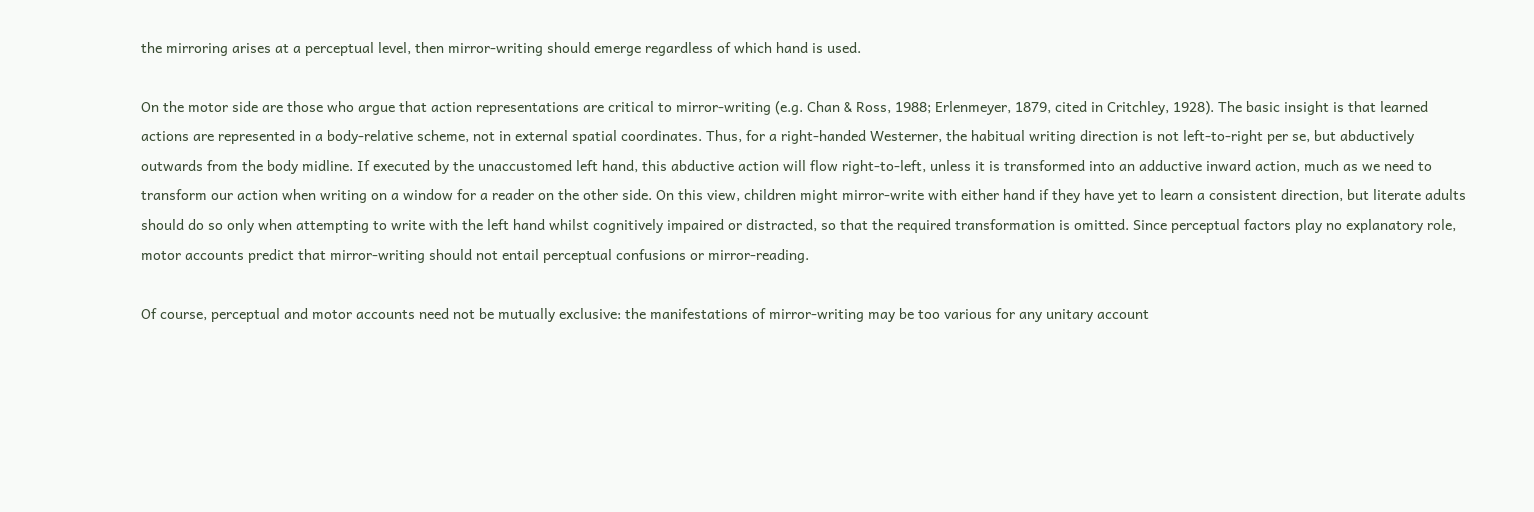the mirroring arises at a perceptual level, then mirror-writing should emerge regardless of which hand is used.

On the motor side are those who argue that action representations are critical to mirror-writing (e.g. Chan & Ross, 1988; Erlenmeyer, 1879, cited in Critchley, 1928). The basic insight is that learned actions are represented in a body-relative scheme, not in external spatial coordinates. Thus, for a right-handed Westerner, the habitual writing direction is not left-to-right per se, but abductively outwards from the body midline. If executed by the unaccustomed left hand, this abductive action will flow right-to-left, unless it is transformed into an adductive inward action, much as we need to transform our action when writing on a window for a reader on the other side. On this view, children might mirror-write with either hand if they have yet to learn a consistent direction, but literate adults should do so only when attempting to write with the left hand whilst cognitively impaired or distracted, so that the required transformation is omitted. Since perceptual factors play no explanatory role, motor accounts predict that mirror-writing should not entail perceptual confusions or mirror-reading.

Of course, perceptual and motor accounts need not be mutually exclusive: the manifestations of mirror-writing may be too various for any unitary account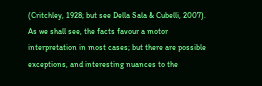(Critchley, 1928; but see Della Sala & Cubelli, 2007). As we shall see, the facts favour a motor interpretation in most cases; but there are possible exceptions, and interesting nuances to the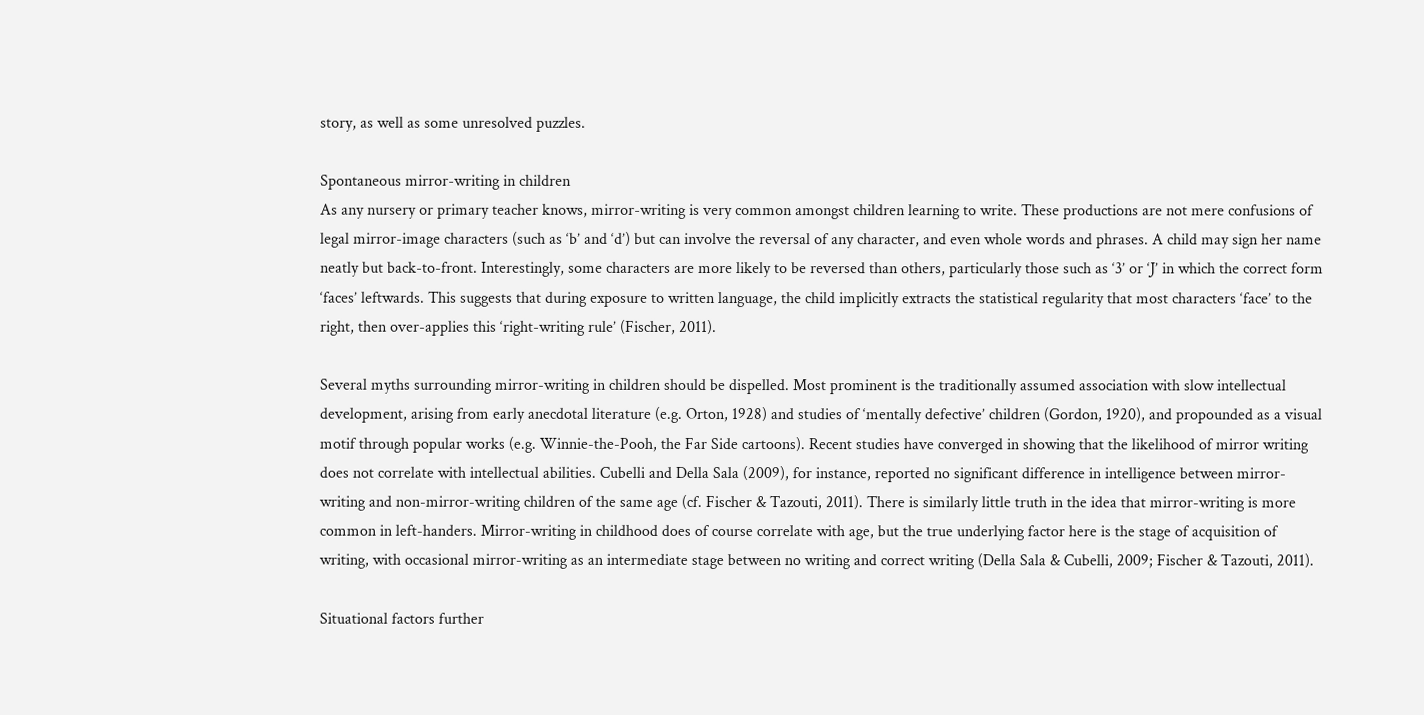story, as well as some unresolved puzzles.

Spontaneous mirror-writing in children
As any nursery or primary teacher knows, mirror-writing is very common amongst children learning to write. These productions are not mere confusions of legal mirror-image characters (such as ‘b’ and ‘d’) but can involve the reversal of any character, and even whole words and phrases. A child may sign her name neatly but back-to-front. Interestingly, some characters are more likely to be reversed than others, particularly those such as ‘3’ or ‘J’ in which the correct form ‘faces’ leftwards. This suggests that during exposure to written language, the child implicitly extracts the statistical regularity that most characters ‘face’ to the right, then over-applies this ‘right-writing rule’ (Fischer, 2011).

Several myths surrounding mirror-writing in children should be dispelled. Most prominent is the traditionally assumed association with slow intellectual development, arising from early anecdotal literature (e.g. Orton, 1928) and studies of ‘mentally defective’ children (Gordon, 1920), and propounded as a visual motif through popular works (e.g. Winnie-the-Pooh, the Far Side cartoons). Recent studies have converged in showing that the likelihood of mirror writing does not correlate with intellectual abilities. Cubelli and Della Sala (2009), for instance, reported no significant difference in intelligence between mirror-writing and non-mirror-writing children of the same age (cf. Fischer & Tazouti, 2011). There is similarly little truth in the idea that mirror-writing is more common in left-handers. Mirror-writing in childhood does of course correlate with age, but the true underlying factor here is the stage of acquisition of writing, with occasional mirror-writing as an intermediate stage between no writing and correct writing (Della Sala & Cubelli, 2009; Fischer & Tazouti, 2011).

Situational factors further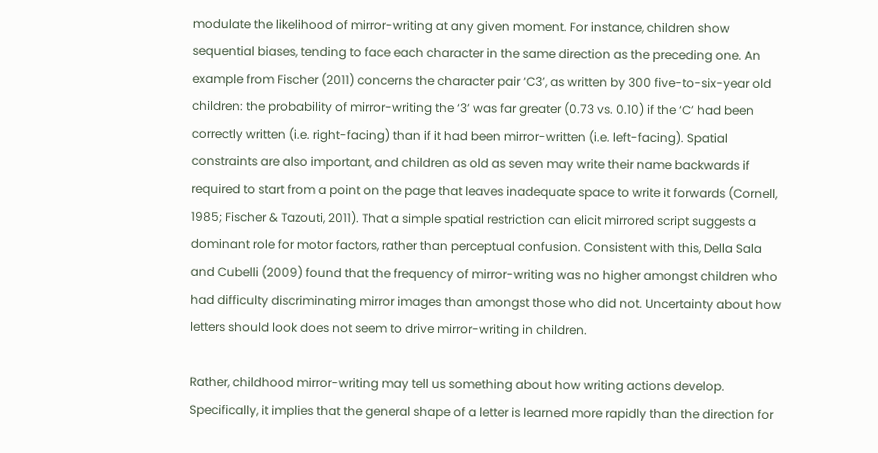modulate the likelihood of mirror-writing at any given moment. For instance, children show sequential biases, tending to face each character in the same direction as the preceding one. An example from Fischer (2011) concerns the character pair ‘C3’, as written by 300 five-to-six-year old children: the probability of mirror-writing the ‘3’ was far greater (0.73 vs. 0.10) if the ‘C’ had been correctly written (i.e. right-facing) than if it had been mirror-written (i.e. left-facing). Spatial constraints are also important, and children as old as seven may write their name backwards if required to start from a point on the page that leaves inadequate space to write it forwards (Cornell, 1985; Fischer & Tazouti, 2011). That a simple spatial restriction can elicit mirrored script suggests a dominant role for motor factors, rather than perceptual confusion. Consistent with this, Della Sala and Cubelli (2009) found that the frequency of mirror-writing was no higher amongst children who had difficulty discriminating mirror images than amongst those who did not. Uncertainty about how letters should look does not seem to drive mirror-writing in children.

Rather, childhood mirror-writing may tell us something about how writing actions develop. Specifically, it implies that the general shape of a letter is learned more rapidly than the direction for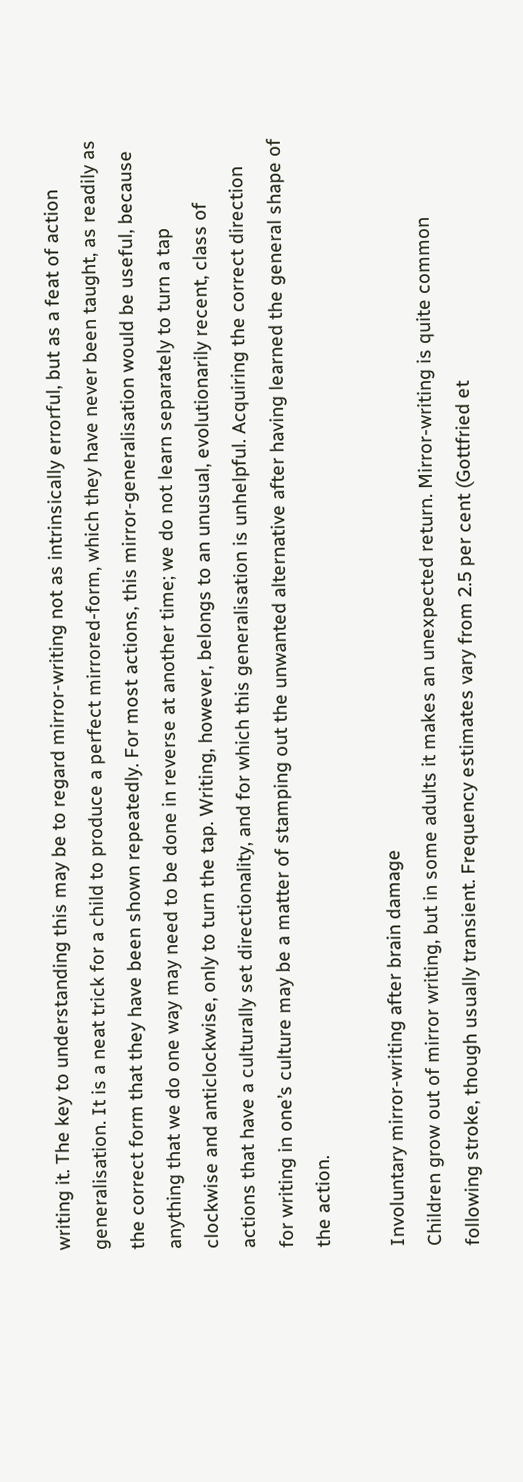writing it. The key to understanding this may be to regard mirror-writing not as intrinsically errorful, but as a feat of action generalisation. It is a neat trick for a child to produce a perfect mirrored-form, which they have never been taught, as readily as the correct form that they have been shown repeatedly. For most actions, this mirror-generalisation would be useful, because anything that we do one way may need to be done in reverse at another time; we do not learn separately to turn a tap clockwise and anticlockwise, only to turn the tap. Writing, however, belongs to an unusual, evolutionarily recent, class of actions that have a culturally set directionality, and for which this generalisation is unhelpful. Acquiring the correct direction for writing in one’s culture may be a matter of stamping out the unwanted alternative after having learned the general shape of the action.

Involuntary mirror-writing after brain damage
Children grow out of mirror writing, but in some adults it makes an unexpected return. Mirror-writing is quite common following stroke, though usually transient. Frequency estimates vary from 2.5 per cent (Gottfried et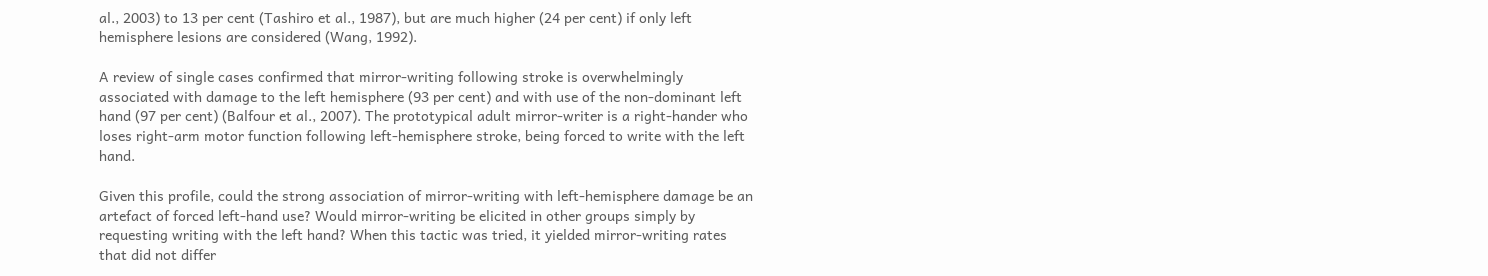al., 2003) to 13 per cent (Tashiro et al., 1987), but are much higher (24 per cent) if only left hemisphere lesions are considered (Wang, 1992).

A review of single cases confirmed that mirror-writing following stroke is overwhelmingly associated with damage to the left hemisphere (93 per cent) and with use of the non-dominant left hand (97 per cent) (Balfour et al., 2007). The prototypical adult mirror-writer is a right-hander who loses right-arm motor function following left-hemisphere stroke, being forced to write with the left hand.

Given this profile, could the strong association of mirror-writing with left-hemisphere damage be an artefact of forced left-hand use? Would mirror-writing be elicited in other groups simply by requesting writing with the left hand? When this tactic was tried, it yielded mirror-writing rates that did not differ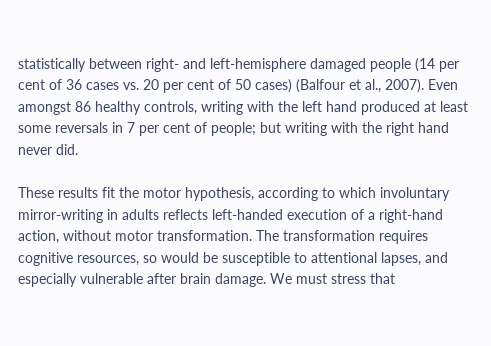statistically between right- and left-hemisphere damaged people (14 per cent of 36 cases vs. 20 per cent of 50 cases) (Balfour et al., 2007). Even amongst 86 healthy controls, writing with the left hand produced at least some reversals in 7 per cent of people; but writing with the right hand never did.

These results fit the motor hypothesis, according to which involuntary mirror-writing in adults reflects left-handed execution of a right-hand action, without motor transformation. The transformation requires cognitive resources, so would be susceptible to attentional lapses, and especially vulnerable after brain damage. We must stress that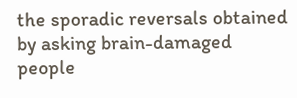the sporadic reversals obtained by asking brain-damaged people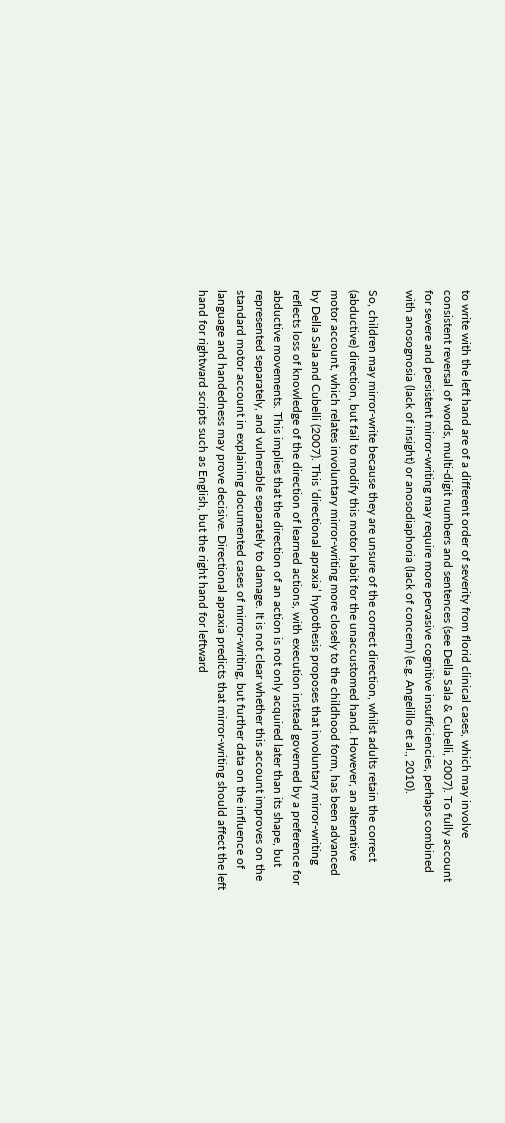to write with the left hand are of a different order of severity from florid clinical cases, which may involve consistent reversal of words, multi-digit numbers and sentences (see Della Sala & Cubelli, 2007). To fully account for severe and persistent mirror-writing may require more pervasive cognitive insufficiencies, perhaps combined with anosognosia (lack of insight) or anosodiaphoria (lack of concern) (e.g. Angelillo et al., 2010).

So, children may mirror-write because they are unsure of the correct direction, whilst adults retain the correct (abductive) direction, but fail to modify this motor habit for the unaccustomed hand. However, an alternative motor account, which relates involuntary mirror-writing more closely to the childhood form, has been advanced by Della Sala and Cubelli (2007). This ‘directional apraxia’ hypothesis proposes that involuntary mirror-writing reflects loss of knowledge of the direction of learned actions, with execution instead governed by a preference for abductive movements. This implies that the direction of an action is not only acquired later than its shape, but represented separately, and vulnerable separately to damage. It is not clear whether this account improves on the standard motor account in explaining documented cases of mirror-writing, but further data on the influence of language and handedness may prove decisive. Directional apraxia predicts that mirror-writing should affect the left hand for rightward scripts such as English, but the right hand for leftward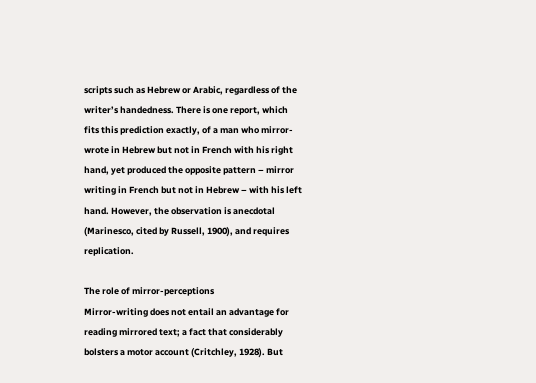scripts such as Hebrew or Arabic, regardless of the writer’s handedness. There is one report, which fits this prediction exactly, of a man who mirror-wrote in Hebrew but not in French with his right hand, yet produced the opposite pattern – mirror writing in French but not in Hebrew – with his left hand. However, the observation is anecdotal (Marinesco, cited by Russell, 1900), and requires replication.

The role of mirror-perceptions
Mirror-writing does not entail an advantage for reading mirrored text; a fact that considerably bolsters a motor account (Critchley, 1928). But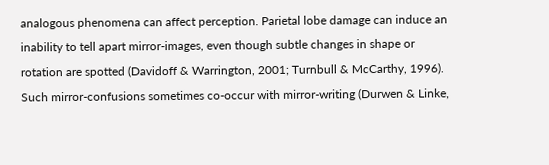analogous phenomena can affect perception. Parietal lobe damage can induce an inability to tell apart mirror-images, even though subtle changes in shape or rotation are spotted (Davidoff & Warrington, 2001; Turnbull & McCarthy, 1996). Such mirror-confusions sometimes co-occur with mirror-writing (Durwen & Linke,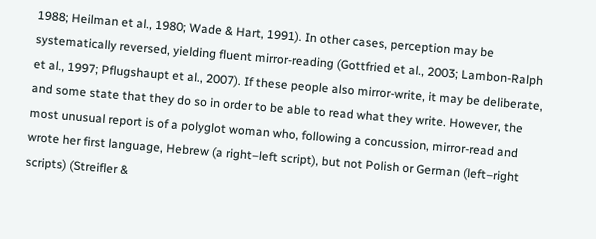1988; Heilman et al., 1980; Wade & Hart, 1991). In other cases, perception may be systematically reversed, yielding fluent mirror-reading (Gottfried et al., 2003; Lambon-Ralph et al., 1997; Pflugshaupt et al., 2007). If these people also mirror-write, it may be deliberate, and some state that they do so in order to be able to read what they write. However, the most unusual report is of a polyglot woman who, following a concussion, mirror-read and wrote her first language, Hebrew (a right–left script), but not Polish or German (left–right scripts) (Streifler &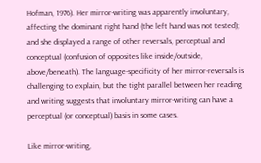Hofman, 1976). Her mirror-writing was apparently involuntary, affecting the dominant right hand (the left hand was not tested); and she displayed a range of other reversals, perceptual and conceptual (confusion of opposites like inside/outside, above/beneath). The language-specificity of her mirror-reversals is challenging to explain, but the tight parallel between her reading and writing suggests that involuntary mirror-writing can have a perceptual (or conceptual) basis in some cases.

Like mirror-writing,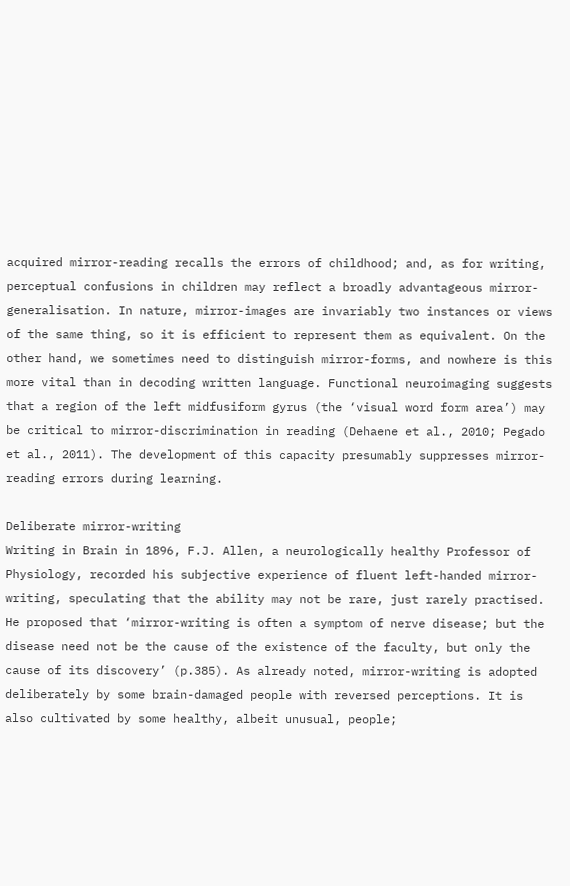acquired mirror-reading recalls the errors of childhood; and, as for writing, perceptual confusions in children may reflect a broadly advantageous mirror-generalisation. In nature, mirror-images are invariably two instances or views of the same thing, so it is efficient to represent them as equivalent. On the other hand, we sometimes need to distinguish mirror-forms, and nowhere is this more vital than in decoding written language. Functional neuroimaging suggests that a region of the left midfusiform gyrus (the ‘visual word form area’) may be critical to mirror-discrimination in reading (Dehaene et al., 2010; Pegado et al., 2011). The development of this capacity presumably suppresses mirror-reading errors during learning.

Deliberate mirror-writing
Writing in Brain in 1896, F.J. Allen, a neurologically healthy Professor of Physiology, recorded his subjective experience of fluent left-handed mirror-writing, speculating that the ability may not be rare, just rarely practised. He proposed that ‘mirror-writing is often a symptom of nerve disease; but the disease need not be the cause of the existence of the faculty, but only the cause of its discovery’ (p.385). As already noted, mirror-writing is adopted deliberately by some brain-damaged people with reversed perceptions. It is also cultivated by some healthy, albeit unusual, people;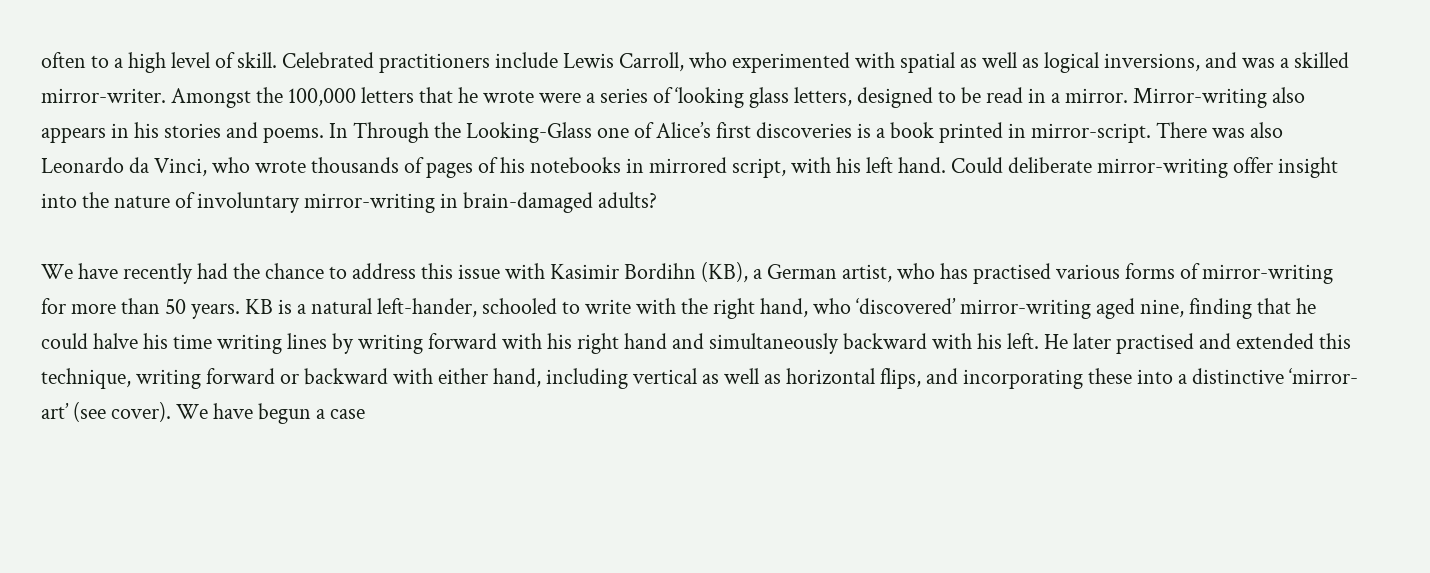often to a high level of skill. Celebrated practitioners include Lewis Carroll, who experimented with spatial as well as logical inversions, and was a skilled mirror-writer. Amongst the 100,000 letters that he wrote were a series of ‘looking glass letters, designed to be read in a mirror. Mirror-writing also appears in his stories and poems. In Through the Looking-Glass one of Alice’s first discoveries is a book printed in mirror-script. There was also Leonardo da Vinci, who wrote thousands of pages of his notebooks in mirrored script, with his left hand. Could deliberate mirror-writing offer insight into the nature of involuntary mirror-writing in brain-damaged adults?

We have recently had the chance to address this issue with Kasimir Bordihn (KB), a German artist, who has practised various forms of mirror-writing for more than 50 years. KB is a natural left-hander, schooled to write with the right hand, who ‘discovered’ mirror-writing aged nine, finding that he could halve his time writing lines by writing forward with his right hand and simultaneously backward with his left. He later practised and extended this technique, writing forward or backward with either hand, including vertical as well as horizontal flips, and incorporating these into a distinctive ‘mirror-art’ (see cover). We have begun a case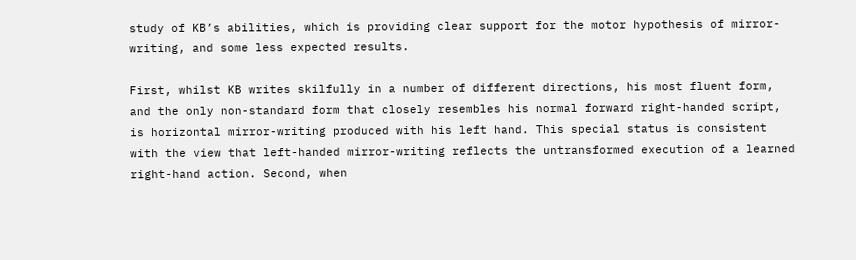study of KB’s abilities, which is providing clear support for the motor hypothesis of mirror-writing, and some less expected results.

First, whilst KB writes skilfully in a number of different directions, his most fluent form, and the only non-standard form that closely resembles his normal forward right-handed script, is horizontal mirror-writing produced with his left hand. This special status is consistent with the view that left-handed mirror-writing reflects the untransformed execution of a learned right-hand action. Second, when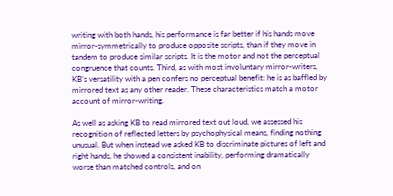writing with both hands, his performance is far better if his hands move mirror-symmetrically to produce opposite scripts, than if they move in tandem to produce similar scripts. It is the motor and not the perceptual congruence that counts. Third, as with most involuntary mirror-writers, KB’s versatility with a pen confers no perceptual benefit: he is as baffled by mirrored text as any other reader. These characteristics match a motor account of mirror-writing.

As well as asking KB to read mirrored text out loud, we assessed his recognition of reflected letters by psychophysical means, finding nothing unusual. But when instead we asked KB to discriminate pictures of left and right hands, he showed a consistent inability, performing dramatically worse than matched controls, and on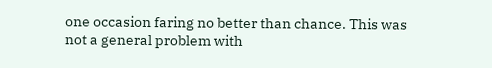one occasion faring no better than chance. This was not a general problem with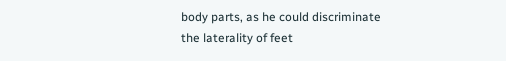body parts, as he could discriminate the laterality of feet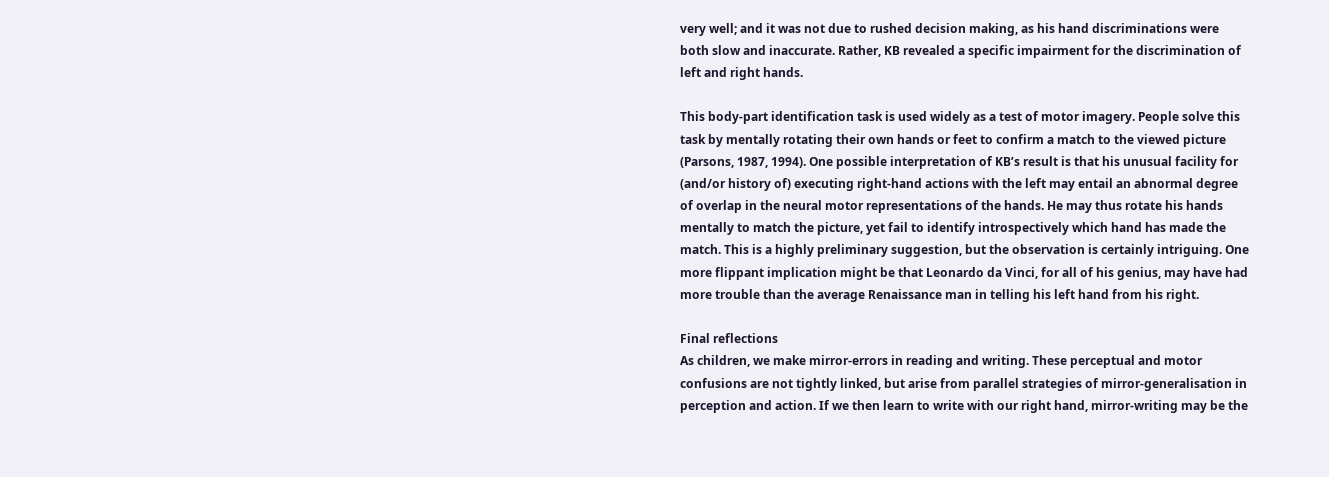very well; and it was not due to rushed decision making, as his hand discriminations were both slow and inaccurate. Rather, KB revealed a specific impairment for the discrimination of left and right hands.

This body-part identification task is used widely as a test of motor imagery. People solve this task by mentally rotating their own hands or feet to confirm a match to the viewed picture (Parsons, 1987, 1994). One possible interpretation of KB’s result is that his unusual facility for (and/or history of) executing right-hand actions with the left may entail an abnormal degree of overlap in the neural motor representations of the hands. He may thus rotate his hands mentally to match the picture, yet fail to identify introspectively which hand has made the match. This is a highly preliminary suggestion, but the observation is certainly intriguing. One more flippant implication might be that Leonardo da Vinci, for all of his genius, may have had more trouble than the average Renaissance man in telling his left hand from his right.

Final reflections
As children, we make mirror-errors in reading and writing. These perceptual and motor confusions are not tightly linked, but arise from parallel strategies of mirror-generalisation in perception and action. If we then learn to write with our right hand, mirror-writing may be the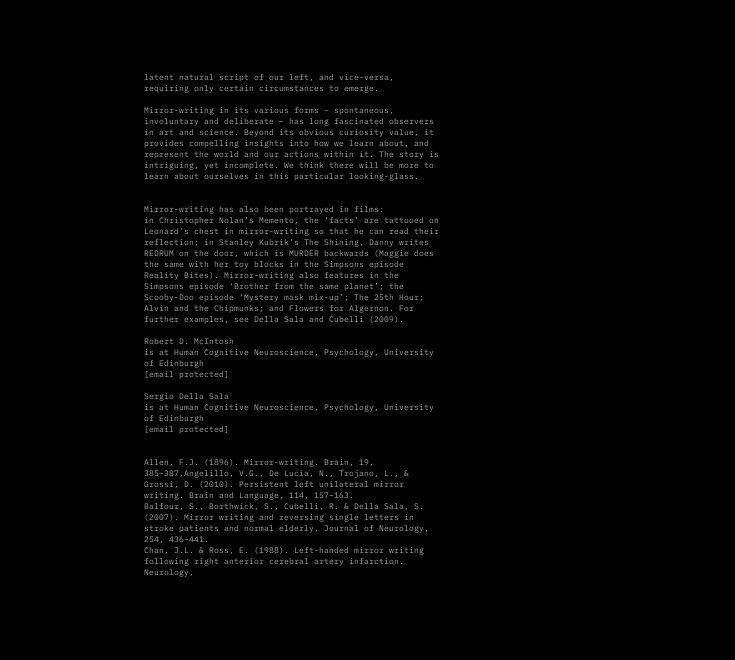latent natural script of our left, and vice-versa, requiring only certain circumstances to emerge.

Mirror-writing in its various forms – spontaneous, involuntary and deliberate – has long fascinated observers in art and science. Beyond its obvious curiosity value, it provides compelling insights into how we learn about, and represent the world and our actions within it. The story is intriguing, yet incomplete. We think there will be more to learn about ourselves in this particular looking-glass.


Mirror-writing has also been portrayed in films:
in Christopher Nolan’s Memento, the ‘facts’ are tattooed on Leonard's chest in mirror-writing so that he can read their reflection; in Stanley Kubrik’s The Shining, Danny writes REDRUM on the door, which is MURDER backwards (Maggie does the same with her toy blocks in the Simpsons episode Reality Bites). Mirror-writing also features in the Simpsons episode ‘Brother from the same planet’; the Scooby-Doo episode ‘Mystery mask mix-up’; The 25th Hour; Alvin and the Chipmunks; and Flowers for Algernon. For further examples, see Della Sala and Cubelli (2009).

Robert D. McIntosh
is at Human Cognitive Neuroscience, Psychology, University of Edinburgh
[email protected]

Sergio Della Sala
is at Human Cognitive Neuroscience, Psychology, University of Edinburgh
[email protected]


Allen, F.J. (1896). Mirror-writing. Brain, 19, 385–387.Angelillo, V.G., De Lucia, N., Trojano, L., & Grossi, D. (2010). Persistent left unilateral mirror writing. Brain and Language, 114, 157–163.
Balfour, S., Borthwick, S., Cubelli, R. & Della Sala, S. (2007). Mirror writing and reversing single letters in stroke patients and normal elderly. Journal of Neurology, 254, 436–441.
Chan, J.L. & Ross, E. (1988). Left-handed mirror writing following right anterior cerebral artery infarction. Neurology,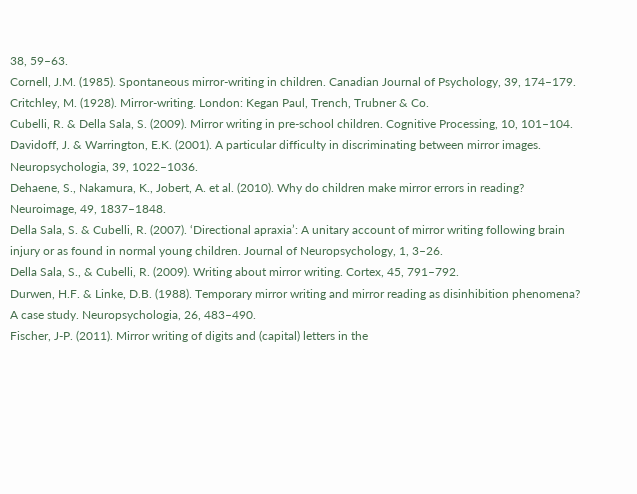38, 59–63.
Cornell, J.M. (1985). Spontaneous mirror-writing in children. Canadian Journal of Psychology, 39, 174–179.
Critchley, M. (1928). Mirror-writing. London: Kegan Paul, Trench, Trubner & Co.
Cubelli, R. & Della Sala, S. (2009). Mirror writing in pre-school children. Cognitive Processing, 10, 101–104.
Davidoff, J. & Warrington, E.K. (2001). A particular difficulty in discriminating between mirror images. Neuropsychologia, 39, 1022–1036.
Dehaene, S., Nakamura, K., Jobert, A. et al. (2010). Why do children make mirror errors in reading? Neuroimage, 49, 1837–1848.
Della Sala, S. & Cubelli, R. (2007). ‘Directional apraxia’: A unitary account of mirror writing following brain injury or as found in normal young children. Journal of Neuropsychology, 1, 3–26.
Della Sala, S., & Cubelli, R. (2009). Writing about mirror writing. Cortex, 45, 791–792.
Durwen, H.F. & Linke, D.B. (1988). Temporary mirror writing and mirror reading as disinhibition phenomena? A case study. Neuropsychologia, 26, 483–490.
Fischer, J-P. (2011). Mirror writing of digits and (capital) letters in the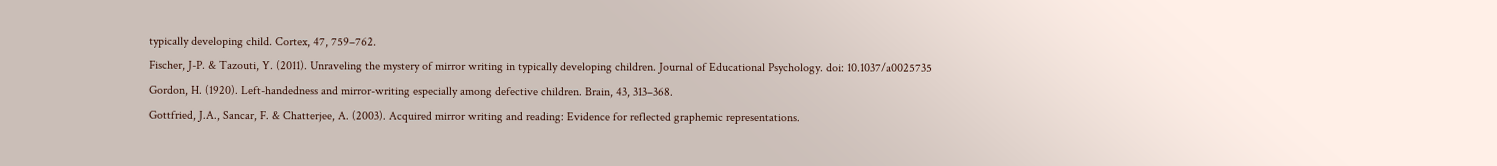typically developing child. Cortex, 47, 759–762.
Fischer, J-P. & Tazouti, Y. (2011). Unraveling the mystery of mirror writing in typically developing children. Journal of Educational Psychology. doi: 10.1037/a0025735
Gordon, H. (1920). Left-handedness and mirror-writing especially among defective children. Brain, 43, 313–368.
Gottfried, J.A., Sancar, F. & Chatterjee, A. (2003). Acquired mirror writing and reading: Evidence for reflected graphemic representations.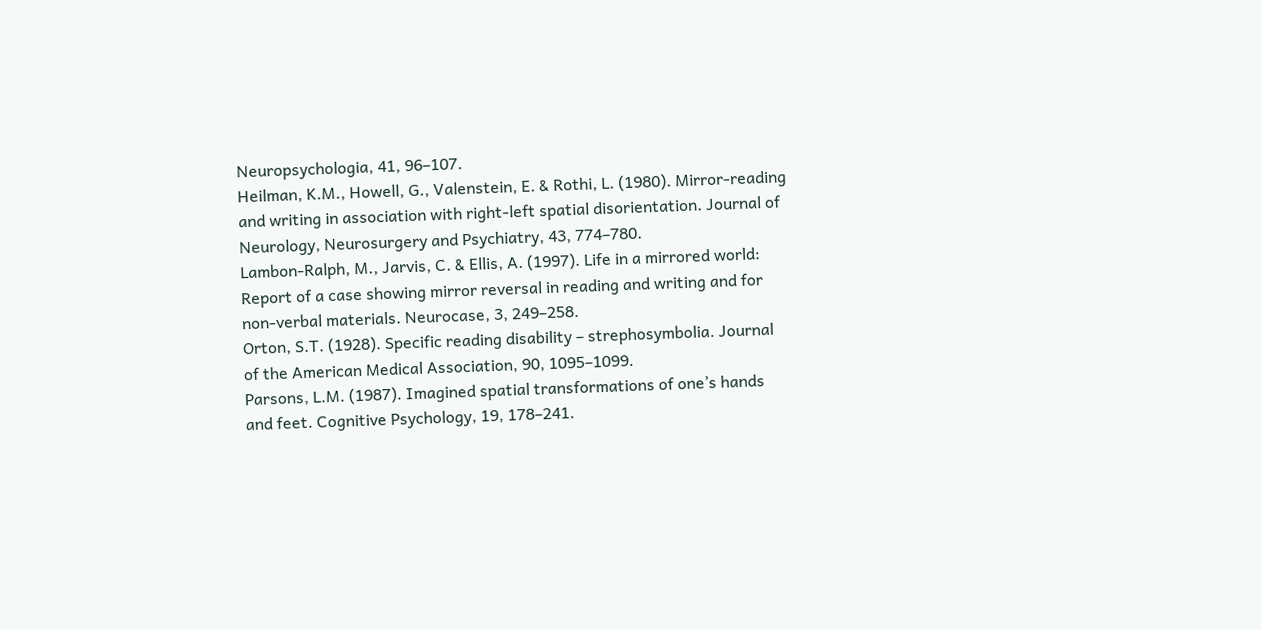Neuropsychologia, 41, 96–107.
Heilman, K.M., Howell, G., Valenstein, E. & Rothi, L. (1980). Mirror-reading and writing in association with right-left spatial disorientation. Journal of Neurology, Neurosurgery and Psychiatry, 43, 774–780.
Lambon-Ralph, M., Jarvis, C. & Ellis, A. (1997). Life in a mirrored world: Report of a case showing mirror reversal in reading and writing and for non-verbal materials. Neurocase, 3, 249–258.
Orton, S.T. (1928). Specific reading disability – strephosymbolia. Journal of the American Medical Association, 90, 1095–1099.
Parsons, L.M. (1987). Imagined spatial transformations of one’s hands and feet. Cognitive Psychology, 19, 178–241.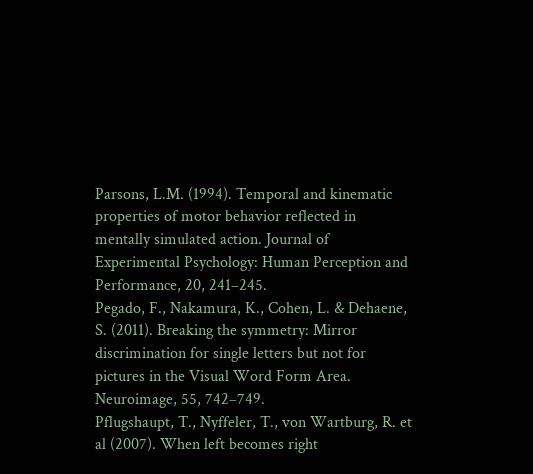Parsons, L.M. (1994). Temporal and kinematic properties of motor behavior reflected in mentally simulated action. Journal of Experimental Psychology: Human Perception and Performance, 20, 241–245.
Pegado, F., Nakamura, K., Cohen, L. & Dehaene, S. (2011). Breaking the symmetry: Mirror discrimination for single letters but not for pictures in the Visual Word Form Area. Neuroimage, 55, 742–749.
Pflugshaupt, T., Nyffeler, T., von Wartburg, R. et al (2007). When left becomes right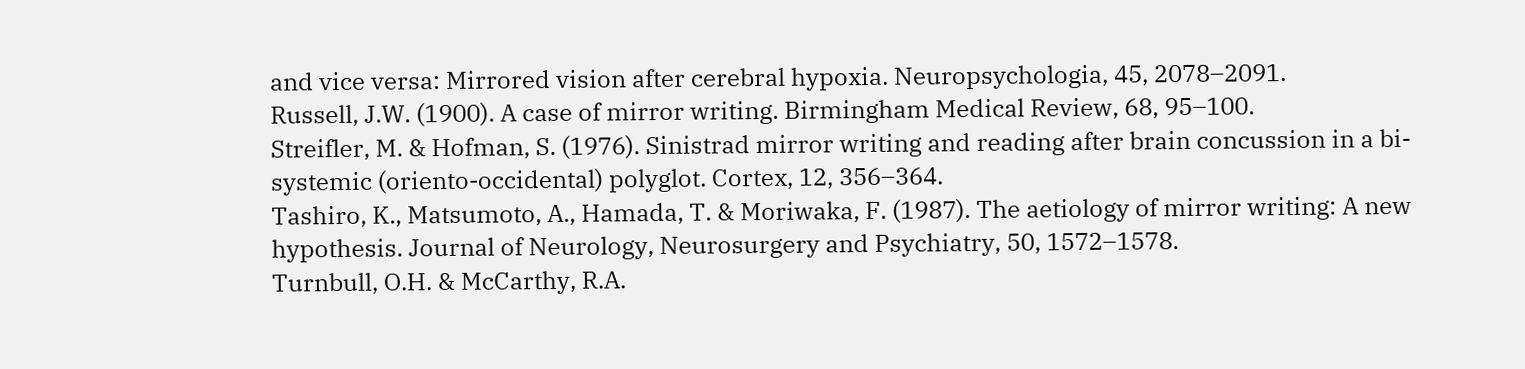and vice versa: Mirrored vision after cerebral hypoxia. Neuropsychologia, 45, 2078–2091.
Russell, J.W. (1900). A case of mirror writing. Birmingham Medical Review, 68, 95–100.
Streifler, M. & Hofman, S. (1976). Sinistrad mirror writing and reading after brain concussion in a bi-systemic (oriento-occidental) polyglot. Cortex, 12, 356–364.
Tashiro, K., Matsumoto, A., Hamada, T. & Moriwaka, F. (1987). The aetiology of mirror writing: A new hypothesis. Journal of Neurology, Neurosurgery and Psychiatry, 50, 1572–1578.
Turnbull, O.H. & McCarthy, R.A.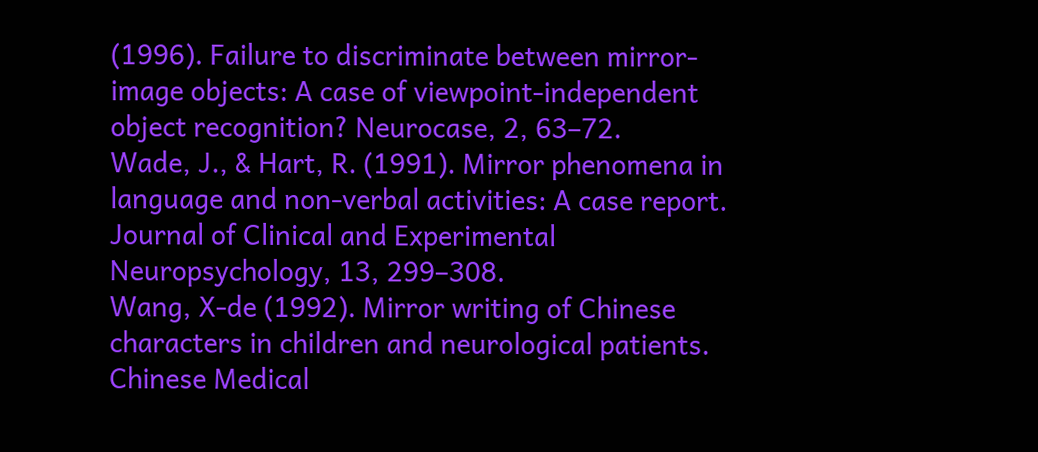(1996). Failure to discriminate between mirror-image objects: A case of viewpoint-independent object recognition? Neurocase, 2, 63–72.
Wade, J., & Hart, R. (1991). Mirror phenomena in language and non-verbal activities: A case report. Journal of Clinical and Experimental Neuropsychology, 13, 299–308.
Wang, X-de (1992). Mirror writing of Chinese characters in children and neurological patients. Chinese Medical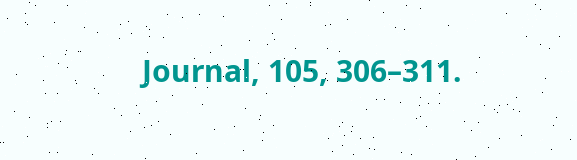Journal, 105, 306–311.